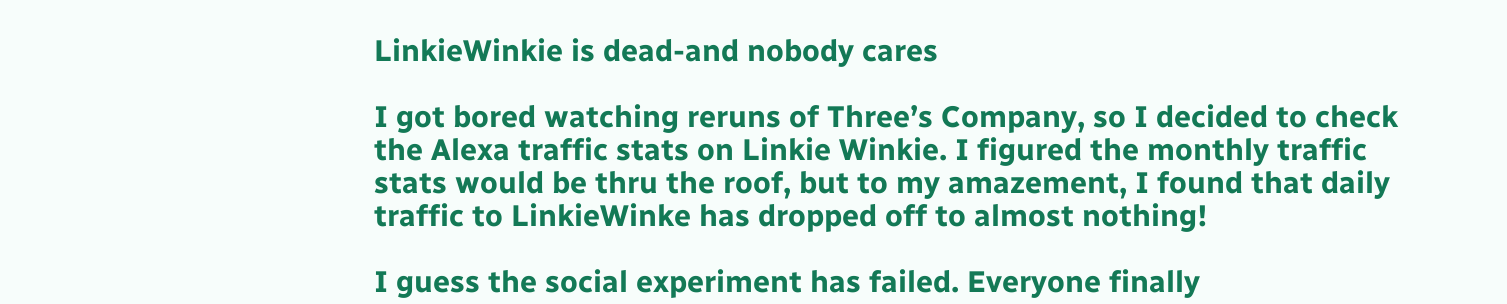LinkieWinkie is dead-and nobody cares

I got bored watching reruns of Three’s Company, so I decided to check the Alexa traffic stats on Linkie Winkie. I figured the monthly traffic stats would be thru the roof, but to my amazement, I found that daily traffic to LinkieWinke has dropped off to almost nothing!

I guess the social experiment has failed. Everyone finally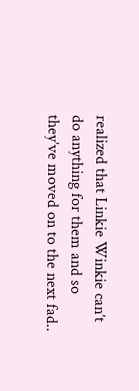realized that Linkie Winkie can’t do anything for them and so they’ve moved on to the next fad..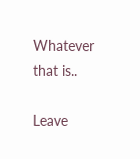Whatever that is..

Leave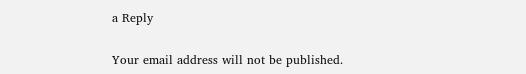a Reply

Your email address will not be published.